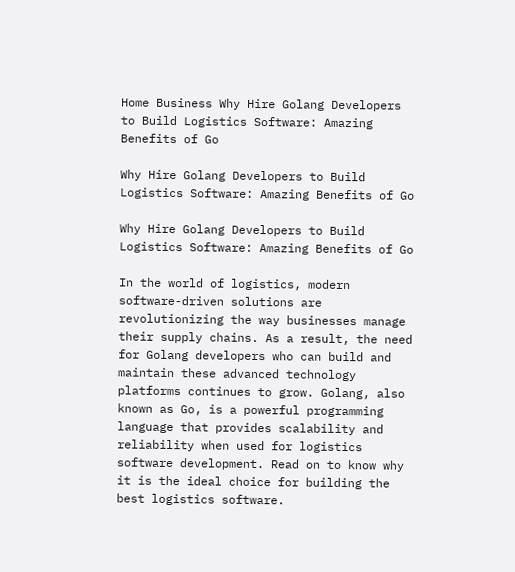Home Business Why Hire Golang Developers to Build Logistics Software: Amazing Benefits of Go

Why Hire Golang Developers to Build Logistics Software: Amazing Benefits of Go

Why Hire Golang Developers to Build Logistics Software: Amazing Benefits of Go

In the world of logistics, modern software-driven solutions are revolutionizing the way businesses manage their supply chains. As a result, the need for Golang developers who can build and maintain these advanced technology platforms continues to grow. Golang, also known as Go, is a powerful programming language that provides scalability and reliability when used for logistics software development. Read on to know why it is the ideal choice for building the best logistics software.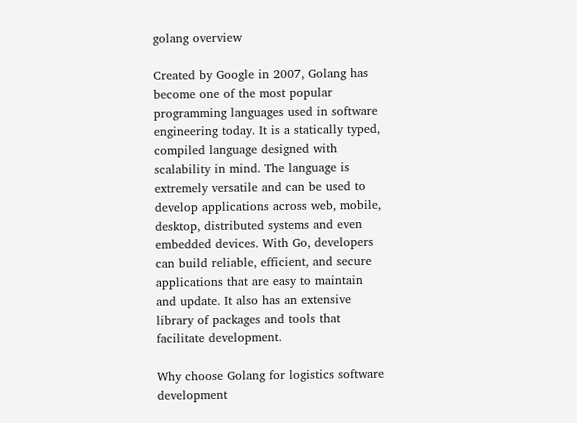golang overview

Created by Google in 2007, Golang has become one of the most popular programming languages used in software engineering today. It is a statically typed, compiled language designed with scalability in mind. The language is extremely versatile and can be used to develop applications across web, mobile, desktop, distributed systems and even embedded devices. With Go, developers can build reliable, efficient, and secure applications that are easy to maintain and update. It also has an extensive library of packages and tools that facilitate development.

Why choose Golang for logistics software development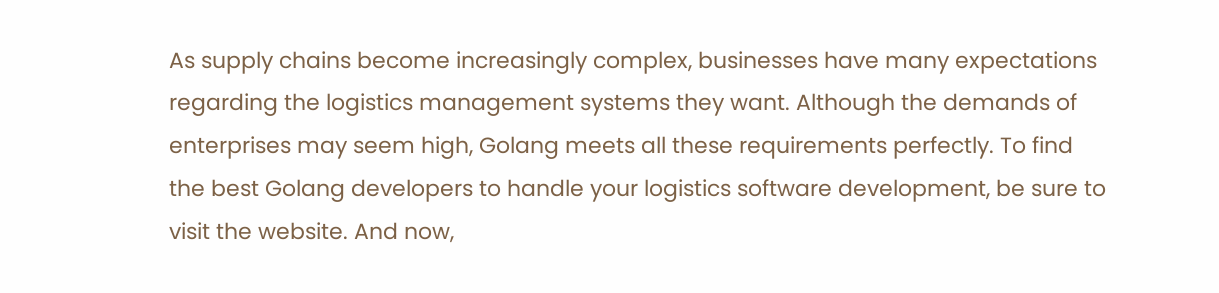As supply chains become increasingly complex, businesses have many expectations regarding the logistics management systems they want. Although the demands of enterprises may seem high, Golang meets all these requirements perfectly. To find the best Golang developers to handle your logistics software development, be sure to visit the website. And now,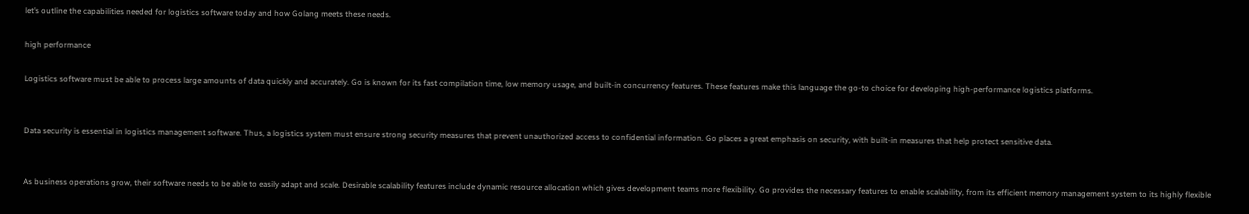let’s outline the capabilities needed for logistics software today and how Golang meets these needs.

high performance

Logistics software must be able to process large amounts of data quickly and accurately. Go is known for its fast compilation time, low memory usage, and built-in concurrency features. These features make this language the go-to choice for developing high-performance logistics platforms.


Data security is essential in logistics management software. Thus, a logistics system must ensure strong security measures that prevent unauthorized access to confidential information. Go places a great emphasis on security, with built-in measures that help protect sensitive data.


As business operations grow, their software needs to be able to easily adapt and scale. Desirable scalability features include dynamic resource allocation which gives development teams more flexibility. Go provides the necessary features to enable scalability, from its efficient memory management system to its highly flexible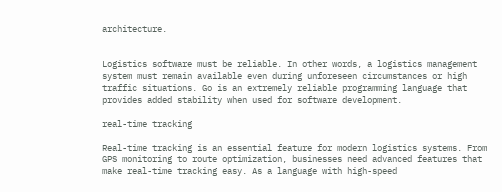architecture.


Logistics software must be reliable. In other words, a logistics management system must remain available even during unforeseen circumstances or high traffic situations. Go is an extremely reliable programming language that provides added stability when used for software development.

real-time tracking

Real-time tracking is an essential feature for modern logistics systems. From GPS monitoring to route optimization, businesses need advanced features that make real-time tracking easy. As a language with high-speed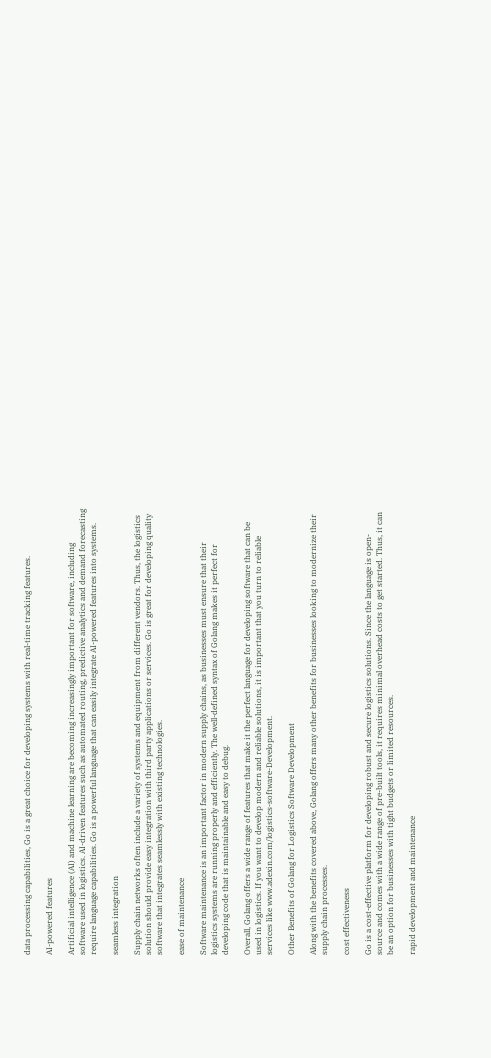data processing capabilities, Go is a great choice for developing systems with real-time tracking features.

AI-powered features

Artificial intelligence (AI) and machine learning are becoming increasingly important for software, including software used in logistics. AI-driven features such as automated routing, predictive analytics and demand forecasting require language capabilities. Go is a powerful language that can easily integrate AI-powered features into systems.

seamless integration

Supply chain networks often include a variety of systems and equipment from different vendors. Thus, the logistics solution should provide easy integration with third party applications or services. Go is great for developing quality software that integrates seamlessly with existing technologies.

ease of maintenance

Software maintenance is an important factor in modern supply chains, as businesses must ensure that their logistics systems are running properly and efficiently. The well-defined syntax of Golang makes it perfect for developing code that is maintainable and easy to debug.

Overall, Golang offers a wide range of features that make it the perfect language for developing software that can be used in logistics. If you want to develop modern and reliable solutions, it is important that you turn to reliable services like www.adexin.com/logistics-software-Development.

Other Benefits of Golang for Logistics Software Development

Along with the benefits covered above, Golang offers many other benefits for businesses looking to modernize their supply chain processes.

cost effectiveness

Go is a cost-effective platform for developing robust and secure logistics solutions. Since the language is open-source and comes with a wide range of pre-built tools, it requires minimal overhead costs to get started. Thus, it can be an option for businesses with tight budgets or limited resources.

rapid development and maintenance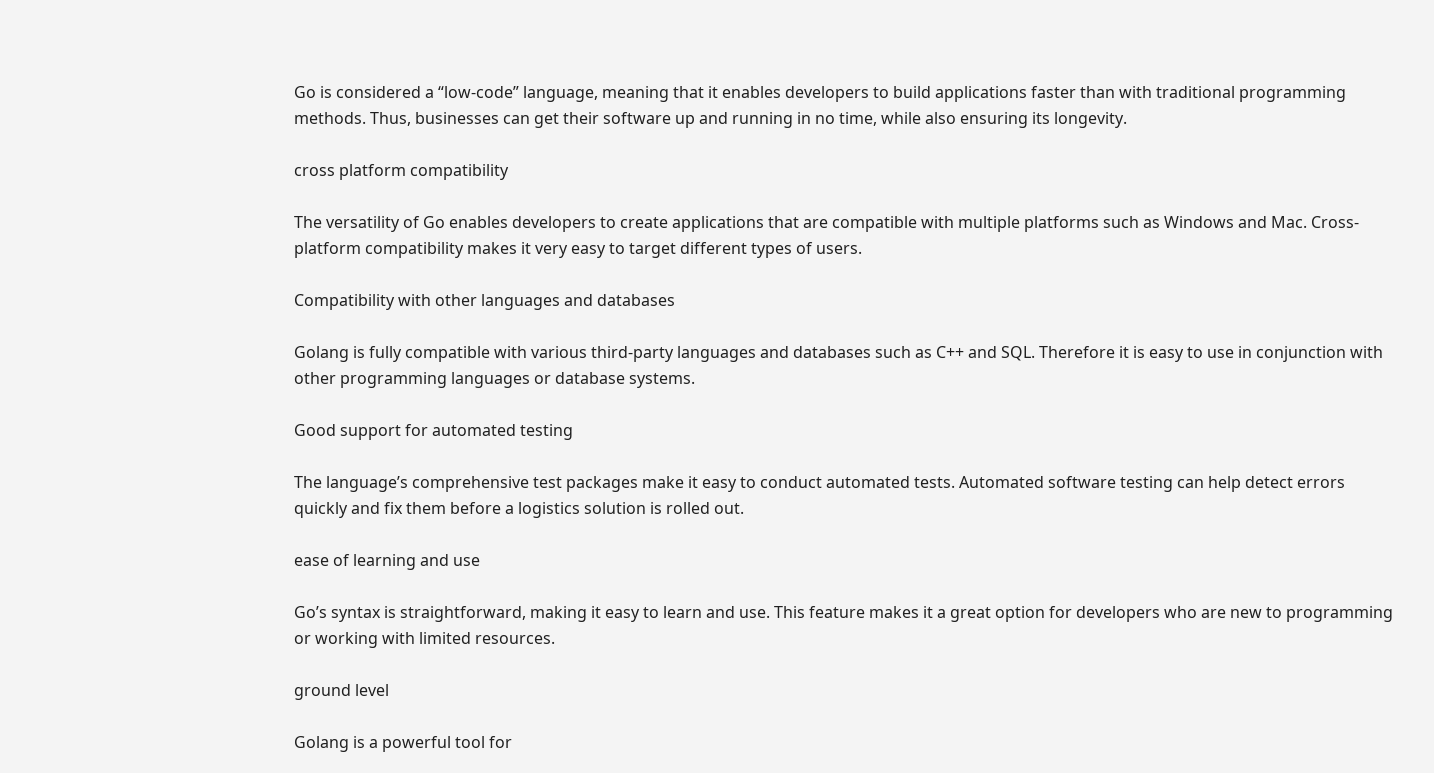Go is considered a “low-code” language, meaning that it enables developers to build applications faster than with traditional programming methods. Thus, businesses can get their software up and running in no time, while also ensuring its longevity.

cross platform compatibility

The versatility of Go enables developers to create applications that are compatible with multiple platforms such as Windows and Mac. Cross-platform compatibility makes it very easy to target different types of users.

Compatibility with other languages and databases

Golang is fully compatible with various third-party languages and databases such as C++ and SQL. Therefore it is easy to use in conjunction with other programming languages or database systems.

Good support for automated testing

The language’s comprehensive test packages make it easy to conduct automated tests. Automated software testing can help detect errors quickly and fix them before a logistics solution is rolled out.

ease of learning and use

Go’s syntax is straightforward, making it easy to learn and use. This feature makes it a great option for developers who are new to programming or working with limited resources.

ground level

Golang is a powerful tool for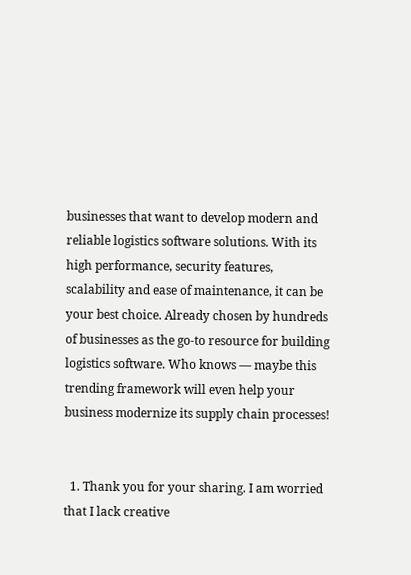businesses that want to develop modern and reliable logistics software solutions. With its high performance, security features, scalability and ease of maintenance, it can be your best choice. Already chosen by hundreds of businesses as the go-to resource for building logistics software. Who knows — maybe this trending framework will even help your business modernize its supply chain processes!


  1. Thank you for your sharing. I am worried that I lack creative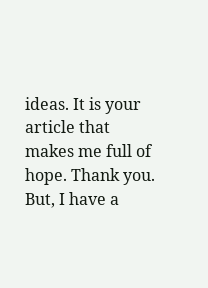ideas. It is your article that makes me full of hope. Thank you. But, I have a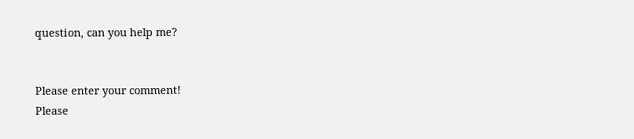question, can you help me?


Please enter your comment!
Please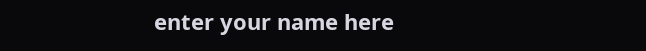enter your name here